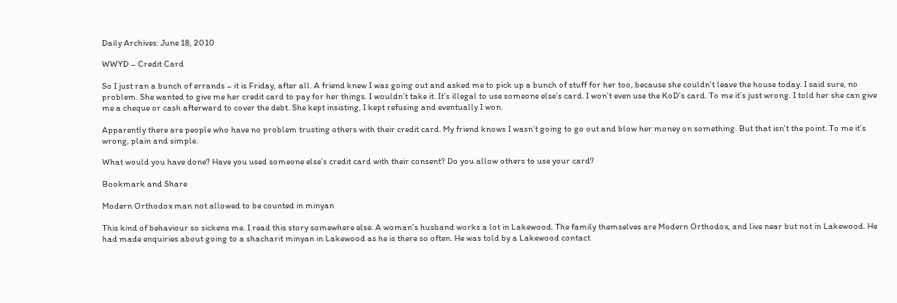Daily Archives: June 18, 2010

WWYD – Credit Card

So I just ran a bunch of errands – it is Friday, after all. A friend knew I was going out and asked me to pick up a bunch of stuff for her too, because she couldn’t leave the house today. I said sure, no problem. She wanted to give me her credit card to pay for her things. I wouldn’t take it. It’s illegal to use someone else’s card. I won’t even use the KoD’s card. To me it’s just wrong. I told her she can give me a cheque or cash afterward to cover the debt. She kept insisting, I kept refusing and eventually I won.

Apparently there are people who have no problem trusting others with their credit card. My friend knows I wasn’t going to go out and blow her money on something. But that isn’t the point. To me it’s wrong, plain and simple.

What would you have done? Have you used someone else’s credit card with their consent? Do you allow others to use your card?

Bookmark and Share

Modern Orthodox man not allowed to be counted in minyan

This kind of behaviour so sickens me. I read this story somewhere else. A woman’s husband works a lot in Lakewood. The family themselves are Modern Orthodox, and live near but not in Lakewood. He had made enquiries about going to a shacharit minyan in Lakewood as he is there so often. He was told by a Lakewood contact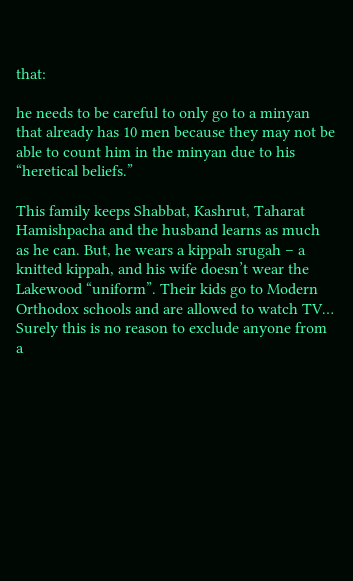that:

he needs to be careful to only go to a minyan that already has 10 men because they may not be able to count him in the minyan due to his “heretical beliefs.”

This family keeps Shabbat, Kashrut, Taharat Hamishpacha and the husband learns as much as he can. But, he wears a kippah srugah – a knitted kippah, and his wife doesn’t wear the Lakewood “uniform”. Their kids go to Modern Orthodox schools and are allowed to watch TV… Surely this is no reason to exclude anyone from a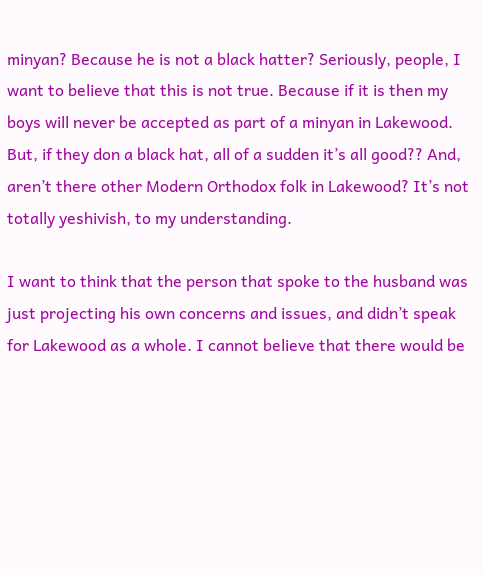minyan? Because he is not a black hatter? Seriously, people, I want to believe that this is not true. Because if it is then my boys will never be accepted as part of a minyan in Lakewood. But, if they don a black hat, all of a sudden it’s all good?? And, aren’t there other Modern Orthodox folk in Lakewood? It’s not totally yeshivish, to my understanding.

I want to think that the person that spoke to the husband was just projecting his own concerns and issues, and didn’t speak for Lakewood as a whole. I cannot believe that there would be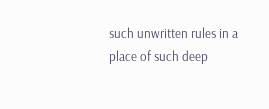such unwritten rules in a place of such deep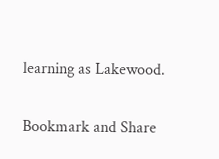learning as Lakewood.


Bookmark and Share